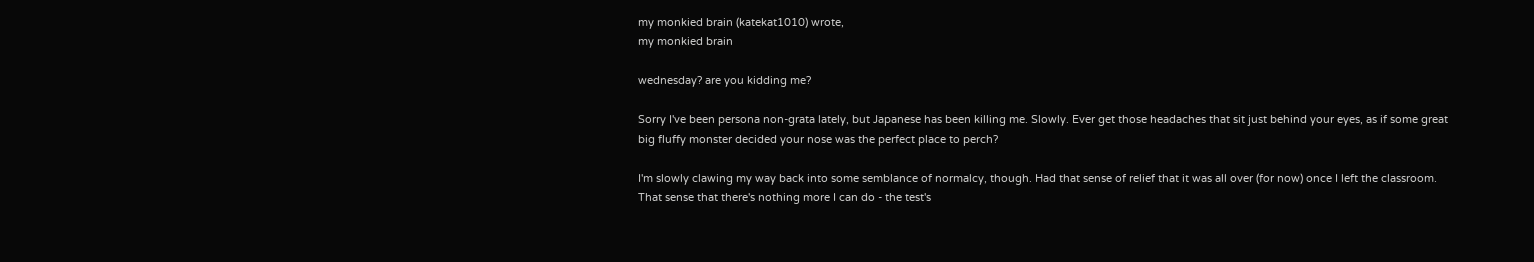my monkied brain (katekat1010) wrote,
my monkied brain

wednesday? are you kidding me?

Sorry I've been persona non-grata lately, but Japanese has been killing me. Slowly. Ever get those headaches that sit just behind your eyes, as if some great big fluffy monster decided your nose was the perfect place to perch?

I'm slowly clawing my way back into some semblance of normalcy, though. Had that sense of relief that it was all over (for now) once I left the classroom. That sense that there's nothing more I can do - the test's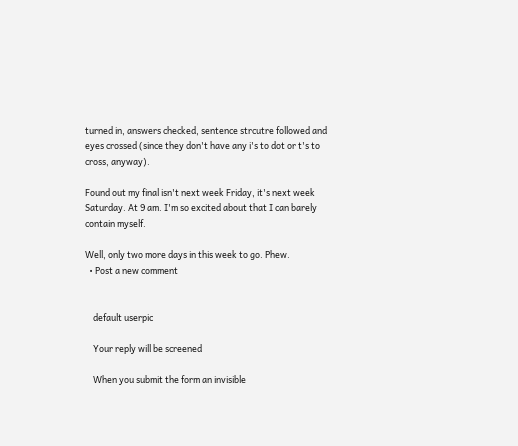turned in, answers checked, sentence strcutre followed and eyes crossed (since they don't have any i's to dot or t's to cross, anyway).

Found out my final isn't next week Friday, it's next week Saturday. At 9 am. I'm so excited about that I can barely contain myself.

Well, only two more days in this week to go. Phew.
  • Post a new comment


    default userpic

    Your reply will be screened

    When you submit the form an invisible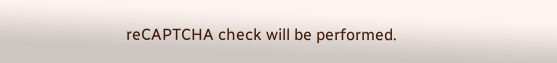reCAPTCHA check will be performed.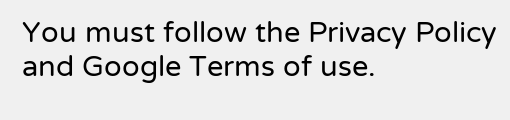You must follow the Privacy Policy and Google Terms of use.